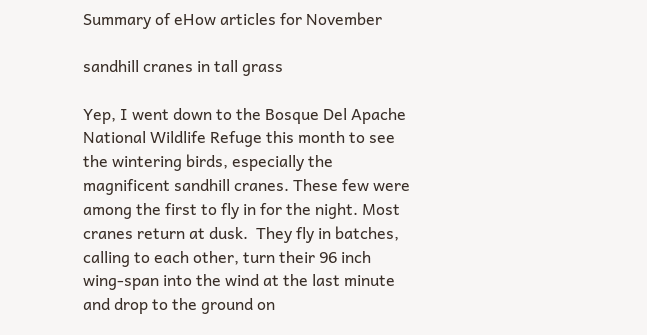Summary of eHow articles for November

sandhill cranes in tall grass

Yep, I went down to the Bosque Del Apache National Wildlife Refuge this month to see the wintering birds, especially the magnificent sandhill cranes. These few were among the first to fly in for the night. Most cranes return at dusk.  They fly in batches, calling to each other, turn their 96 inch wing-span into the wind at the last minute and drop to the ground on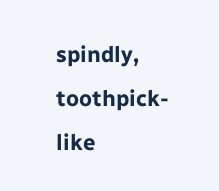spindly, toothpick-like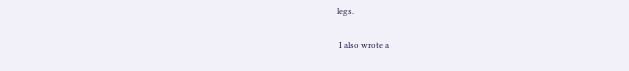legs.

 I also wrote a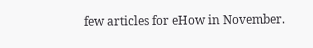few articles for eHow in November.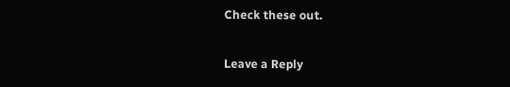Check these out.

Leave a Reply